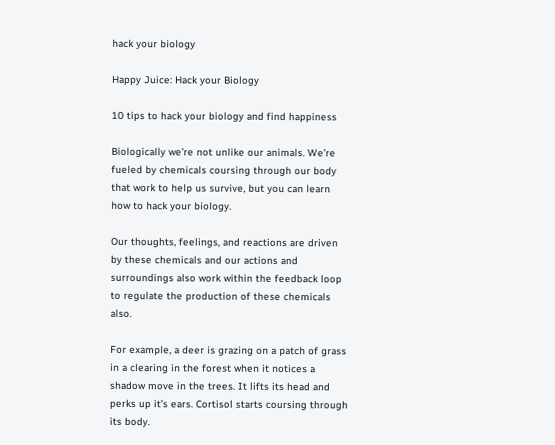hack your biology

Happy Juice: Hack your Biology

10 tips to hack your biology and find happiness

Biologically we’re not unlike our animals. We’re fueled by chemicals coursing through our body that work to help us survive, but you can learn how to hack your biology.

Our thoughts, feelings, and reactions are driven by these chemicals and our actions and surroundings also work within the feedback loop to regulate the production of these chemicals also.

For example, a deer is grazing on a patch of grass in a clearing in the forest when it notices a shadow move in the trees. It lifts its head and perks up it’s ears. Cortisol starts coursing through its body.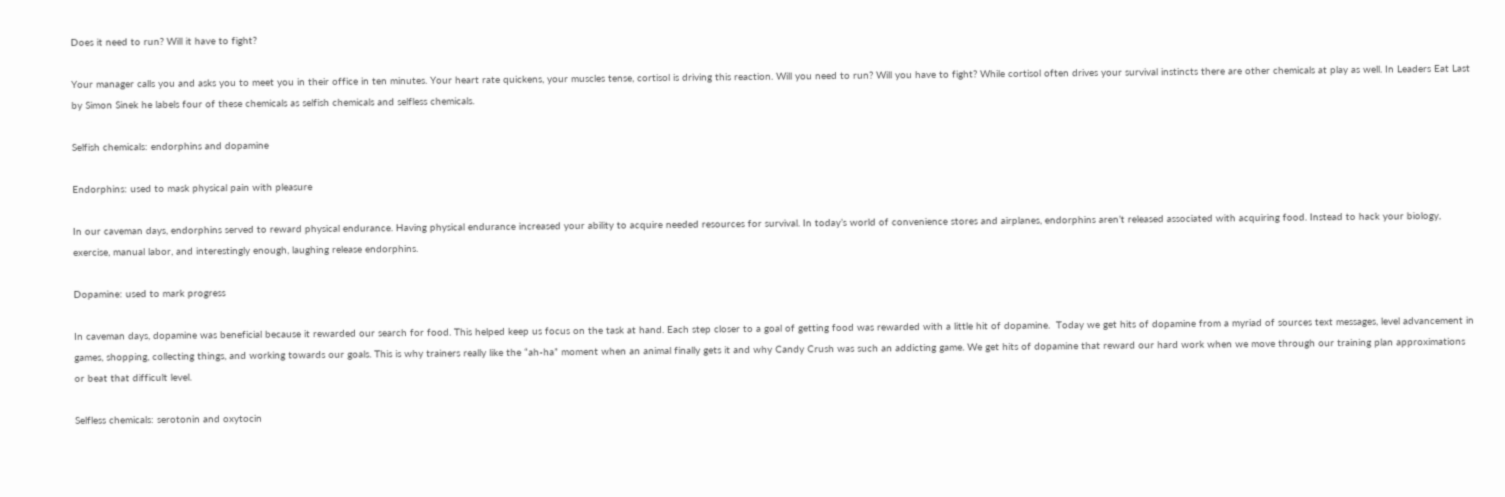Does it need to run? Will it have to fight?

Your manager calls you and asks you to meet you in their office in ten minutes. Your heart rate quickens, your muscles tense, cortisol is driving this reaction. Will you need to run? Will you have to fight? While cortisol often drives your survival instincts there are other chemicals at play as well. In Leaders Eat Last by Simon Sinek he labels four of these chemicals as selfish chemicals and selfless chemicals.

Selfish chemicals: endorphins and dopamine

Endorphins: used to mask physical pain with pleasure

In our caveman days, endorphins served to reward physical endurance. Having physical endurance increased your ability to acquire needed resources for survival. In today’s world of convenience stores and airplanes, endorphins aren’t released associated with acquiring food. Instead to hack your biology, exercise, manual labor, and interestingly enough, laughing release endorphins.

Dopamine: used to mark progress

In caveman days, dopamine was beneficial because it rewarded our search for food. This helped keep us focus on the task at hand. Each step closer to a goal of getting food was rewarded with a little hit of dopamine.  Today we get hits of dopamine from a myriad of sources text messages, level advancement in games, shopping, collecting things, and working towards our goals. This is why trainers really like the “ah-ha” moment when an animal finally gets it and why Candy Crush was such an addicting game. We get hits of dopamine that reward our hard work when we move through our training plan approximations or beat that difficult level.

Selfless chemicals: serotonin and oxytocin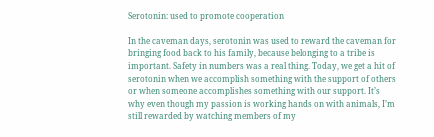Serotonin: used to promote cooperation

In the caveman days, serotonin was used to reward the caveman for bringing food back to his family, because belonging to a tribe is important. Safety in numbers was a real thing. Today, we get a hit of serotonin when we accomplish something with the support of others or when someone accomplishes something with our support. It’s why even though my passion is working hands on with animals, I’m still rewarded by watching members of my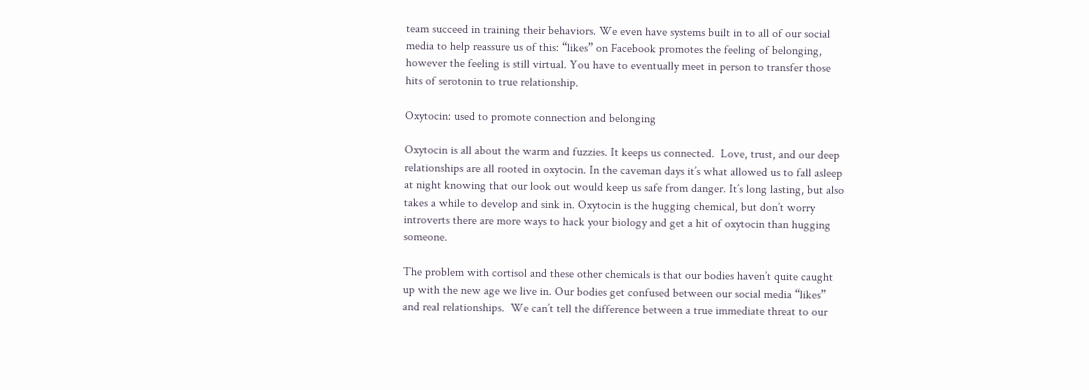team succeed in training their behaviors. We even have systems built in to all of our social media to help reassure us of this: “likes” on Facebook promotes the feeling of belonging, however the feeling is still virtual. You have to eventually meet in person to transfer those hits of serotonin to true relationship.

Oxytocin: used to promote connection and belonging

Oxytocin is all about the warm and fuzzies. It keeps us connected.  Love, trust, and our deep relationships are all rooted in oxytocin. In the caveman days it’s what allowed us to fall asleep at night knowing that our look out would keep us safe from danger. It’s long lasting, but also takes a while to develop and sink in. Oxytocin is the hugging chemical, but don’t worry introverts there are more ways to hack your biology and get a hit of oxytocin than hugging someone.

The problem with cortisol and these other chemicals is that our bodies haven’t quite caught up with the new age we live in. Our bodies get confused between our social media “likes” and real relationships.  We can’t tell the difference between a true immediate threat to our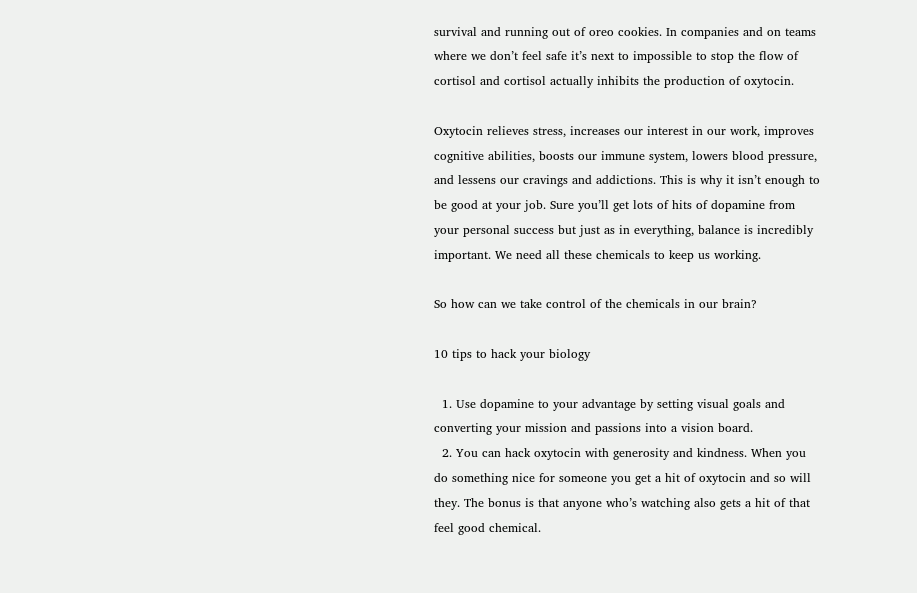survival and running out of oreo cookies. In companies and on teams where we don’t feel safe it’s next to impossible to stop the flow of cortisol and cortisol actually inhibits the production of oxytocin.

Oxytocin relieves stress, increases our interest in our work, improves cognitive abilities, boosts our immune system, lowers blood pressure, and lessens our cravings and addictions. This is why it isn’t enough to be good at your job. Sure you’ll get lots of hits of dopamine from your personal success but just as in everything, balance is incredibly important. We need all these chemicals to keep us working.

So how can we take control of the chemicals in our brain?

10 tips to hack your biology

  1. Use dopamine to your advantage by setting visual goals and converting your mission and passions into a vision board.
  2. You can hack oxytocin with generosity and kindness. When you do something nice for someone you get a hit of oxytocin and so will they. The bonus is that anyone who’s watching also gets a hit of that feel good chemical.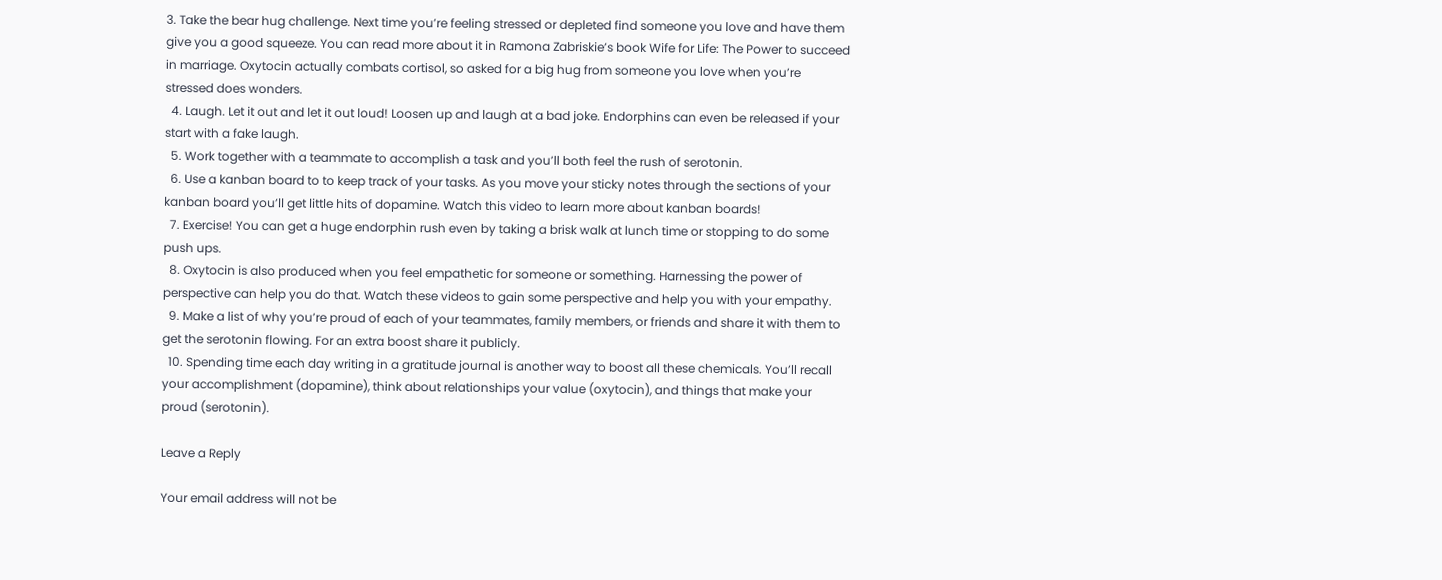3. Take the bear hug challenge. Next time you’re feeling stressed or depleted find someone you love and have them give you a good squeeze. You can read more about it in Ramona Zabriskie’s book Wife for Life: The Power to succeed in marriage. Oxytocin actually combats cortisol, so asked for a big hug from someone you love when you’re stressed does wonders.
  4. Laugh. Let it out and let it out loud! Loosen up and laugh at a bad joke. Endorphins can even be released if your start with a fake laugh.
  5. Work together with a teammate to accomplish a task and you’ll both feel the rush of serotonin.
  6. Use a kanban board to to keep track of your tasks. As you move your sticky notes through the sections of your kanban board you’ll get little hits of dopamine. Watch this video to learn more about kanban boards!
  7. Exercise! You can get a huge endorphin rush even by taking a brisk walk at lunch time or stopping to do some push ups.
  8. Oxytocin is also produced when you feel empathetic for someone or something. Harnessing the power of perspective can help you do that. Watch these videos to gain some perspective and help you with your empathy.
  9. Make a list of why you’re proud of each of your teammates, family members, or friends and share it with them to get the serotonin flowing. For an extra boost share it publicly.
  10. Spending time each day writing in a gratitude journal is another way to boost all these chemicals. You’ll recall your accomplishment (dopamine), think about relationships your value (oxytocin), and things that make your proud (serotonin).

Leave a Reply

Your email address will not be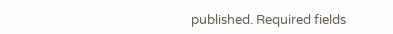published. Required fields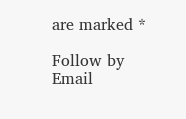are marked *

Follow by Email